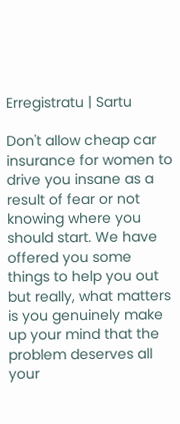Erregistratu | Sartu

Don't allow cheap car insurance for women to drive you insane as a result of fear or not knowing where you should start. We have offered you some things to help you out but really, what matters is you genuinely make up your mind that the problem deserves all your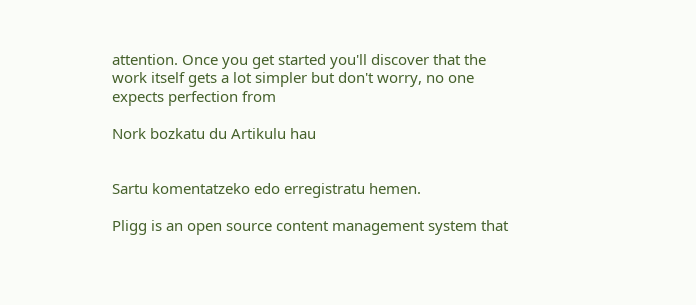attention. Once you get started you'll discover that the work itself gets a lot simpler but don't worry, no one expects perfection from

Nork bozkatu du Artikulu hau


Sartu komentatzeko edo erregistratu hemen.

Pligg is an open source content management system that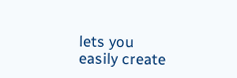lets you easily create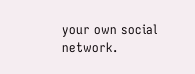your own social network.